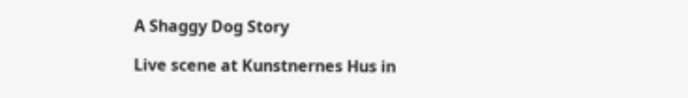A Shaggy Dog Story

Live scene at Kunstnernes Hus in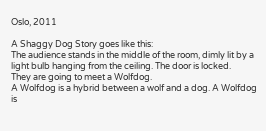Oslo, 2011

A Shaggy Dog Story goes like this:
The audience stands in the middle of the room, dimly lit by a light bulb hanging from the ceiling. The door is locked.
They are going to meet a Wolfdog.
A Wolfdog is a hybrid between a wolf and a dog. A Wolfdog is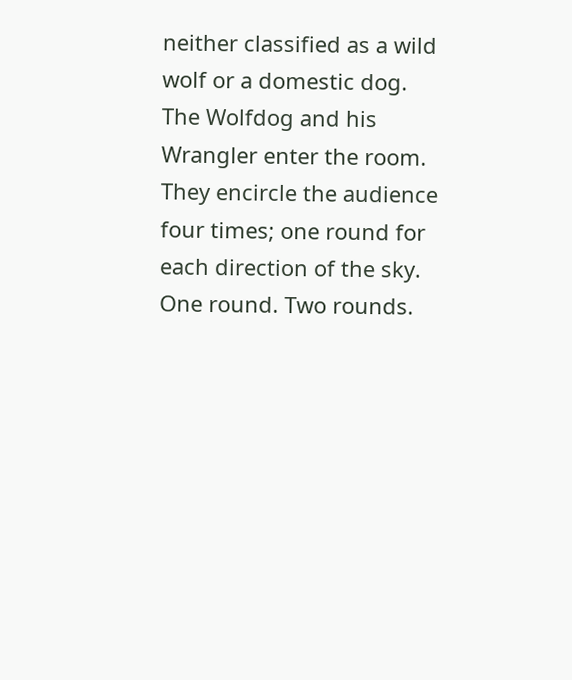neither classified as a wild wolf or a domestic dog.
The Wolfdog and his Wrangler enter the room. They encircle the audience four times; one round for each direction of the sky.
One round. Two rounds.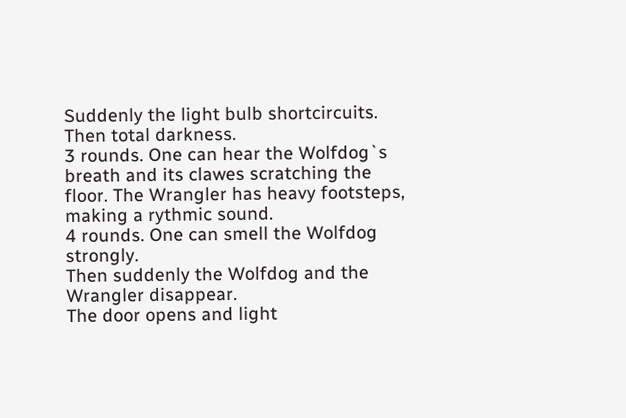Suddenly the light bulb shortcircuits. Then total darkness.
3 rounds. One can hear the Wolfdog`s breath and its clawes scratching the floor. The Wrangler has heavy footsteps, making a rythmic sound.
4 rounds. One can smell the Wolfdog strongly.
Then suddenly the Wolfdog and the Wrangler disappear.
The door opens and light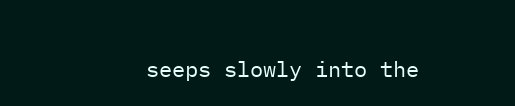seeps slowly into the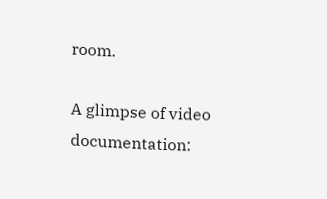room.

A glimpse of video documentation: